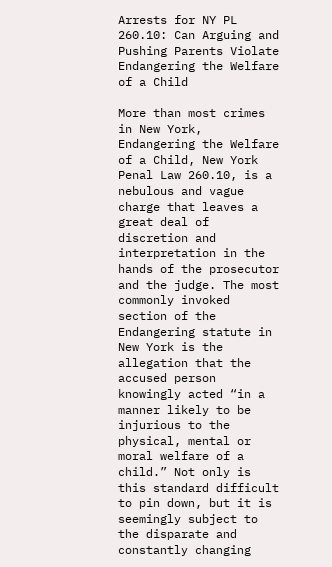Arrests for NY PL 260.10: Can Arguing and Pushing Parents Violate Endangering the Welfare of a Child

More than most crimes in New York, Endangering the Welfare of a Child, New York Penal Law 260.10, is a nebulous and vague charge that leaves a great deal of discretion and interpretation in the hands of the prosecutor and the judge. The most commonly invoked section of the Endangering statute in New York is the allegation that the accused person knowingly acted “in a manner likely to be injurious to the physical, mental or moral welfare of a child.” Not only is this standard difficult to pin down, but it is seemingly subject to the disparate and constantly changing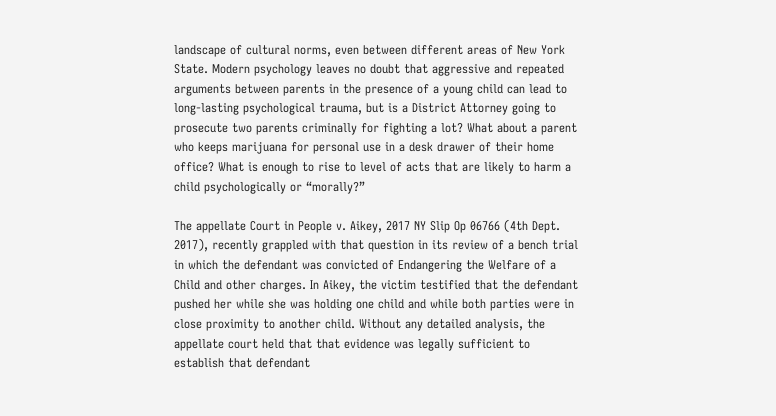landscape of cultural norms, even between different areas of New York State. Modern psychology leaves no doubt that aggressive and repeated arguments between parents in the presence of a young child can lead to long-lasting psychological trauma, but is a District Attorney going to prosecute two parents criminally for fighting a lot? What about a parent who keeps marijuana for personal use in a desk drawer of their home office? What is enough to rise to level of acts that are likely to harm a child psychologically or “morally?”

The appellate Court in People v. Aikey, 2017 NY Slip Op 06766 (4th Dept. 2017), recently grappled with that question in its review of a bench trial in which the defendant was convicted of Endangering the Welfare of a Child and other charges. In Aikey, the victim testified that the defendant pushed her while she was holding one child and while both parties were in close proximity to another child. Without any detailed analysis, the appellate court held that that evidence was legally sufficient to establish that defendant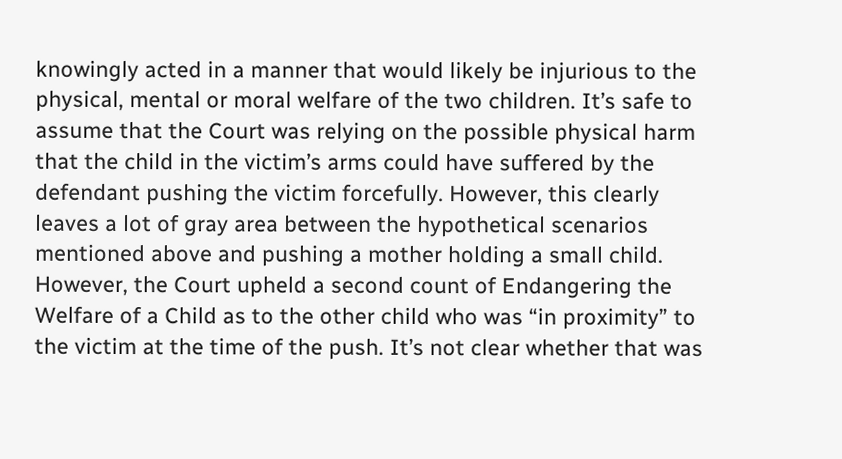knowingly acted in a manner that would likely be injurious to the physical, mental or moral welfare of the two children. It’s safe to assume that the Court was relying on the possible physical harm that the child in the victim’s arms could have suffered by the defendant pushing the victim forcefully. However, this clearly leaves a lot of gray area between the hypothetical scenarios mentioned above and pushing a mother holding a small child. However, the Court upheld a second count of Endangering the Welfare of a Child as to the other child who was “in proximity” to the victim at the time of the push. It’s not clear whether that was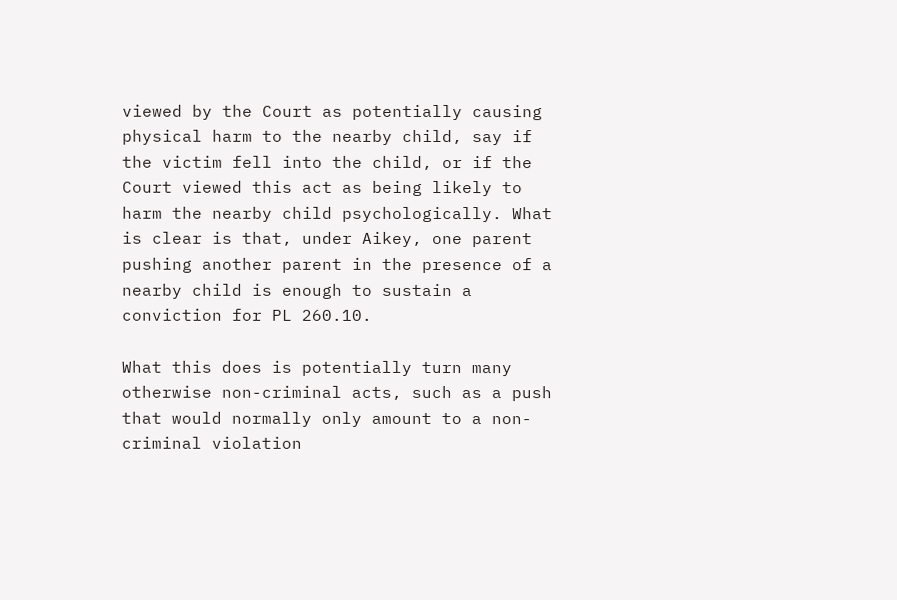viewed by the Court as potentially causing physical harm to the nearby child, say if the victim fell into the child, or if the Court viewed this act as being likely to harm the nearby child psychologically. What is clear is that, under Aikey, one parent pushing another parent in the presence of a nearby child is enough to sustain a conviction for PL 260.10.

What this does is potentially turn many otherwise non-criminal acts, such as a push that would normally only amount to a non-criminal violation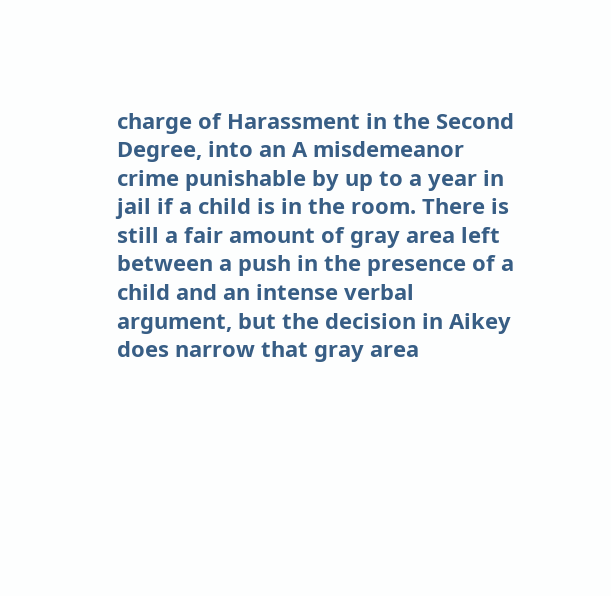charge of Harassment in the Second Degree, into an A misdemeanor crime punishable by up to a year in jail if a child is in the room. There is still a fair amount of gray area left between a push in the presence of a child and an intense verbal argument, but the decision in Aikey does narrow that gray area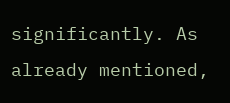significantly. As already mentioned,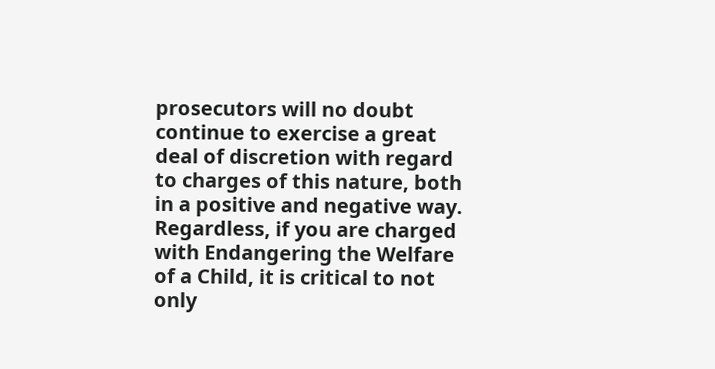prosecutors will no doubt continue to exercise a great deal of discretion with regard to charges of this nature, both in a positive and negative way.  Regardless, if you are charged with Endangering the Welfare of a Child, it is critical to not only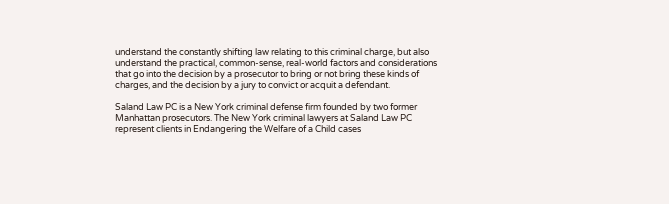understand the constantly shifting law relating to this criminal charge, but also understand the practical, common-sense, real-world factors and considerations that go into the decision by a prosecutor to bring or not bring these kinds of charges, and the decision by a jury to convict or acquit a defendant.

Saland Law PC is a New York criminal defense firm founded by two former Manhattan prosecutors. The New York criminal lawyers at Saland Law PC represent clients in Endangering the Welfare of a Child cases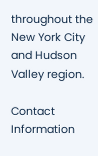throughout the New York City and Hudson Valley region.

Contact Information